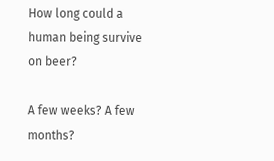How long could a human being survive on beer?

A few weeks? A few months?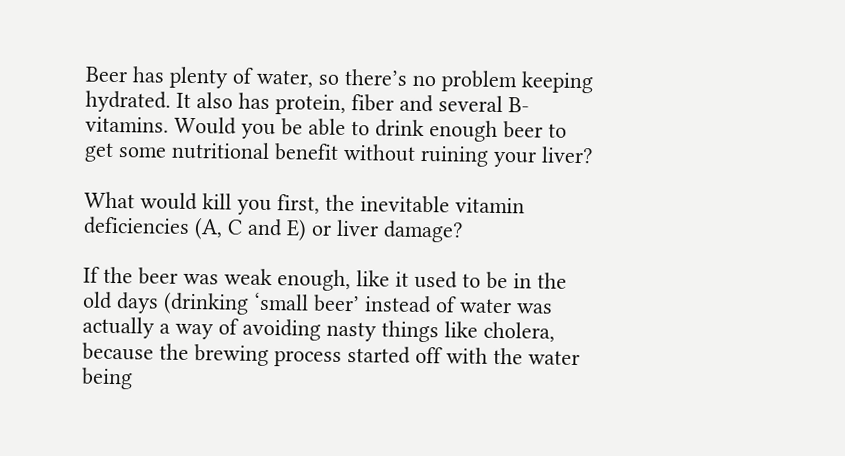Beer has plenty of water, so there’s no problem keeping hydrated. It also has protein, fiber and several B-vitamins. Would you be able to drink enough beer to get some nutritional benefit without ruining your liver?

What would kill you first, the inevitable vitamin deficiencies (A, C and E) or liver damage?

If the beer was weak enough, like it used to be in the old days (drinking ‘small beer’ instead of water was actually a way of avoiding nasty things like cholera, because the brewing process started off with the water being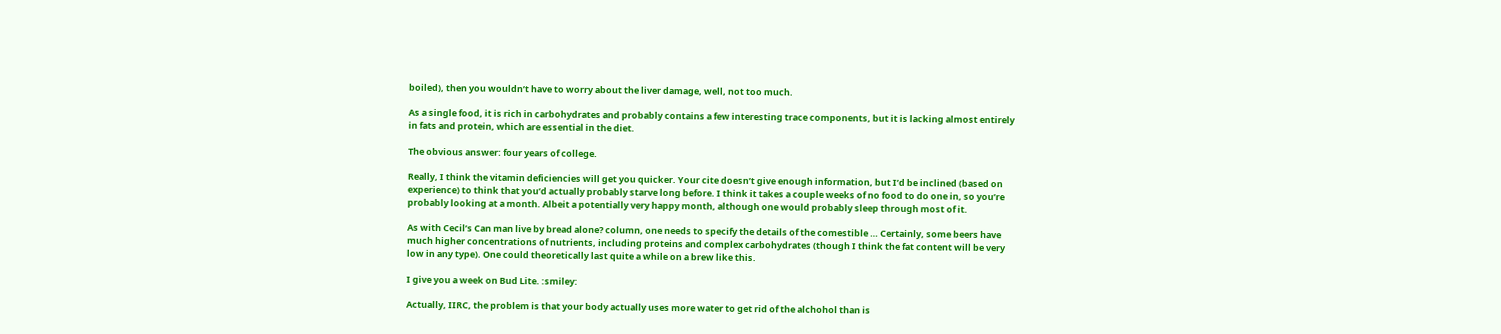boiled), then you wouldn’t have to worry about the liver damage, well, not too much.

As a single food, it is rich in carbohydrates and probably contains a few interesting trace components, but it is lacking almost entirely in fats and protein, which are essential in the diet.

The obvious answer: four years of college.

Really, I think the vitamin deficiencies will get you quicker. Your cite doesn’t give enough information, but I’d be inclined (based on experience) to think that you’d actually probably starve long before. I think it takes a couple weeks of no food to do one in, so you’re probably looking at a month. Albeit a potentially very happy month, although one would probably sleep through most of it.

As with Cecil’s Can man live by bread alone? column, one needs to specify the details of the comestible … Certainly, some beers have much higher concentrations of nutrients, including proteins and complex carbohydrates (though I think the fat content will be very low in any type). One could theoretically last quite a while on a brew like this.

I give you a week on Bud Lite. :smiley:

Actually, IIRC, the problem is that your body actually uses more water to get rid of the alchohol than is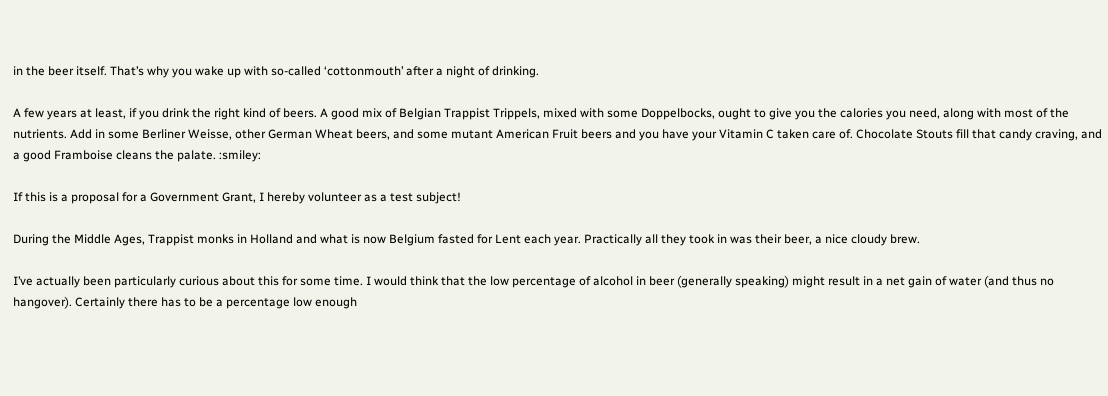in the beer itself. That’s why you wake up with so-called ‘cottonmouth’ after a night of drinking.

A few years at least, if you drink the right kind of beers. A good mix of Belgian Trappist Trippels, mixed with some Doppelbocks, ought to give you the calories you need, along with most of the nutrients. Add in some Berliner Weisse, other German Wheat beers, and some mutant American Fruit beers and you have your Vitamin C taken care of. Chocolate Stouts fill that candy craving, and a good Framboise cleans the palate. :smiley:

If this is a proposal for a Government Grant, I hereby volunteer as a test subject!

During the Middle Ages, Trappist monks in Holland and what is now Belgium fasted for Lent each year. Practically all they took in was their beer, a nice cloudy brew.

I’ve actually been particularly curious about this for some time. I would think that the low percentage of alcohol in beer (generally speaking) might result in a net gain of water (and thus no hangover). Certainly there has to be a percentage low enough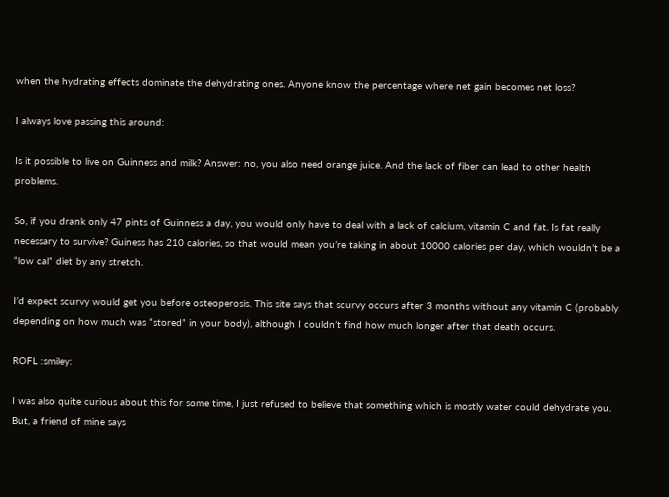when the hydrating effects dominate the dehydrating ones. Anyone know the percentage where net gain becomes net loss?

I always love passing this around:

Is it possible to live on Guinness and milk? Answer: no, you also need orange juice. And the lack of fiber can lead to other health problems.

So, if you drank only 47 pints of Guinness a day, you would only have to deal with a lack of calcium, vitamin C and fat. Is fat really necessary to survive? Guiness has 210 calories, so that would mean you’re taking in about 10000 calories per day, which wouldn’t be a “low cal” diet by any stretch.

I’d expect scurvy would get you before osteoperosis. This site says that scurvy occurs after 3 months without any vitamin C (probably depending on how much was “stored” in your body), although I couldn’t find how much longer after that death occurs.

ROFL :smiley:

I was also quite curious about this for some time, I just refused to believe that something which is mostly water could dehydrate you. But, a friend of mine says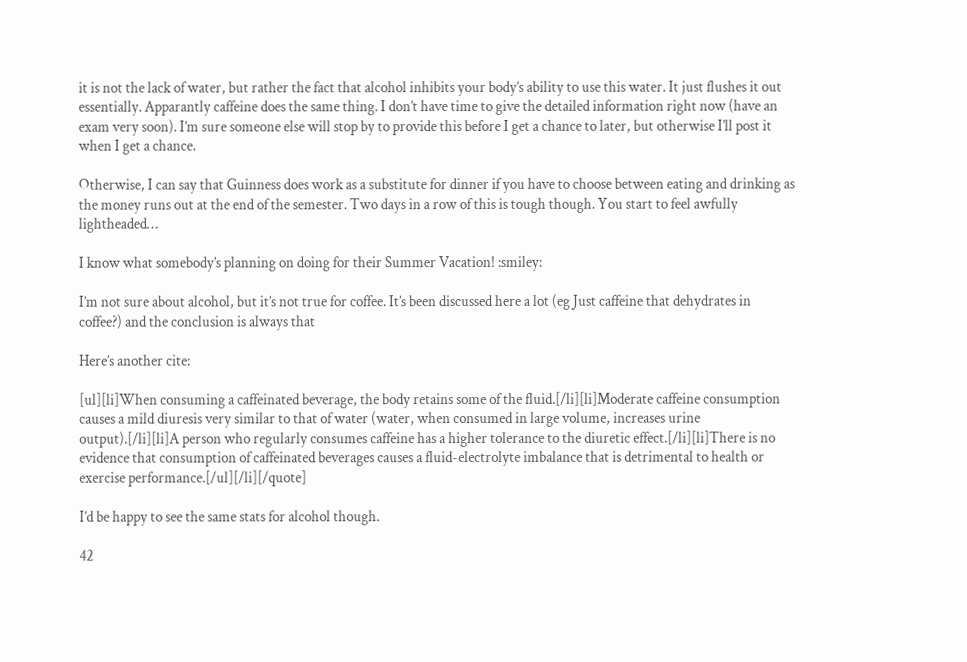it is not the lack of water, but rather the fact that alcohol inhibits your body’s ability to use this water. It just flushes it out essentially. Apparantly caffeine does the same thing. I don’t have time to give the detailed information right now (have an exam very soon). I’m sure someone else will stop by to provide this before I get a chance to later, but otherwise I’ll post it when I get a chance.

Otherwise, I can say that Guinness does work as a substitute for dinner if you have to choose between eating and drinking as the money runs out at the end of the semester. Two days in a row of this is tough though. You start to feel awfully lightheaded…

I know what somebody’s planning on doing for their Summer Vacation! :smiley:

I’m not sure about alcohol, but it’s not true for coffee. It’s been discussed here a lot (eg Just caffeine that dehydrates in coffee?) and the conclusion is always that

Here’s another cite:

[ul][li]When consuming a caffeinated beverage, the body retains some of the fluid.[/li][li]Moderate caffeine consumption causes a mild diuresis very similar to that of water (water, when consumed in large volume, increases urine output).[/li][li]A person who regularly consumes caffeine has a higher tolerance to the diuretic effect.[/li][li]There is no evidence that consumption of caffeinated beverages causes a fluid-electrolyte imbalance that is detrimental to health or exercise performance.[/ul][/li][/quote]

I’d be happy to see the same stats for alcohol though.

42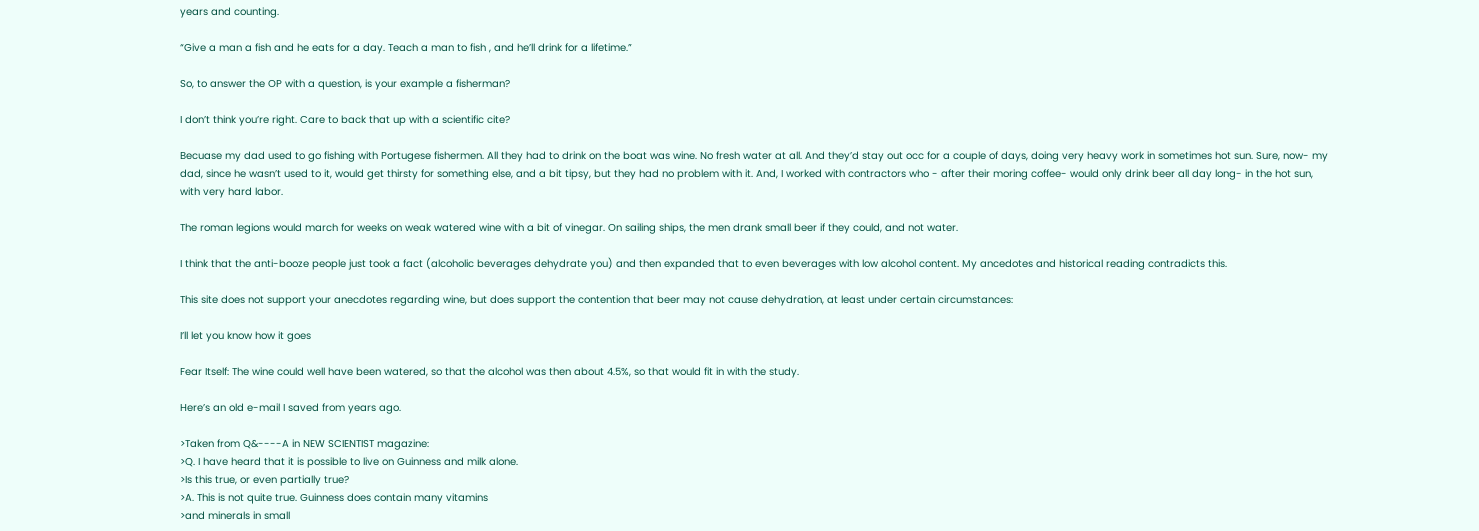years and counting.

“Give a man a fish and he eats for a day. Teach a man to fish , and he’ll drink for a lifetime.”

So, to answer the OP with a question, is your example a fisherman?

I don’t think you’re right. Care to back that up with a scientific cite?

Becuase my dad used to go fishing with Portugese fishermen. All they had to drink on the boat was wine. No fresh water at all. And they’d stay out occ for a couple of days, doing very heavy work in sometimes hot sun. Sure, now- my dad, since he wasn’t used to it, would get thirsty for something else, and a bit tipsy, but they had no problem with it. And, I worked with contractors who - after their moring coffee- would only drink beer all day long- in the hot sun, with very hard labor.

The roman legions would march for weeks on weak watered wine with a bit of vinegar. On sailing ships, the men drank small beer if they could, and not water.

I think that the anti-booze people just took a fact (alcoholic beverages dehydrate you) and then expanded that to even beverages with low alcohol content. My ancedotes and historical reading contradicts this.

This site does not support your anecdotes regarding wine, but does support the contention that beer may not cause dehydration, at least under certain circumstances:

I’ll let you know how it goes

Fear Itself: The wine could well have been watered, so that the alcohol was then about 4.5%, so that would fit in with the study.

Here’s an old e-mail I saved from years ago.

>Taken from Q&----A in NEW SCIENTIST magazine:
>Q. I have heard that it is possible to live on Guinness and milk alone.
>Is this true, or even partially true?
>A. This is not quite true. Guinness does contain many vitamins
>and minerals in small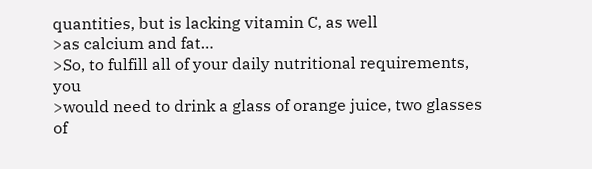quantities, but is lacking vitamin C, as well
>as calcium and fat…
>So, to fulfill all of your daily nutritional requirements, you
>would need to drink a glass of orange juice, two glasses of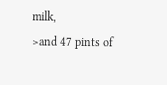milk,
>and 47 pints of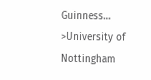Guinness…
>University of Nottingham